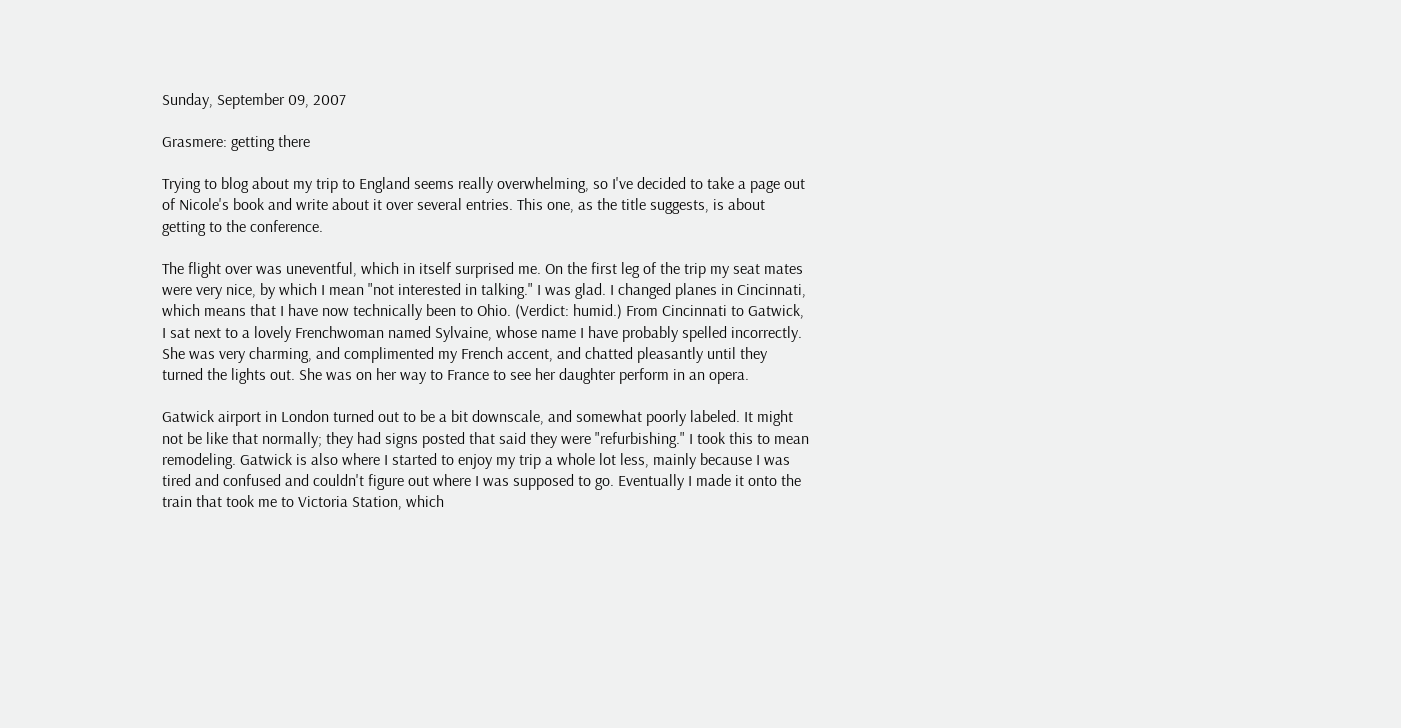Sunday, September 09, 2007

Grasmere: getting there

Trying to blog about my trip to England seems really overwhelming, so I've decided to take a page out of Nicole's book and write about it over several entries. This one, as the title suggests, is about getting to the conference.

The flight over was uneventful, which in itself surprised me. On the first leg of the trip my seat mates were very nice, by which I mean "not interested in talking." I was glad. I changed planes in Cincinnati, which means that I have now technically been to Ohio. (Verdict: humid.) From Cincinnati to Gatwick, I sat next to a lovely Frenchwoman named Sylvaine, whose name I have probably spelled incorrectly. She was very charming, and complimented my French accent, and chatted pleasantly until they turned the lights out. She was on her way to France to see her daughter perform in an opera.

Gatwick airport in London turned out to be a bit downscale, and somewhat poorly labeled. It might not be like that normally; they had signs posted that said they were "refurbishing." I took this to mean remodeling. Gatwick is also where I started to enjoy my trip a whole lot less, mainly because I was tired and confused and couldn't figure out where I was supposed to go. Eventually I made it onto the train that took me to Victoria Station, which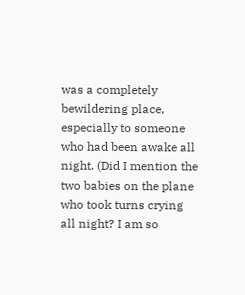was a completely bewildering place, especially to someone who had been awake all night. (Did I mention the two babies on the plane who took turns crying all night? I am so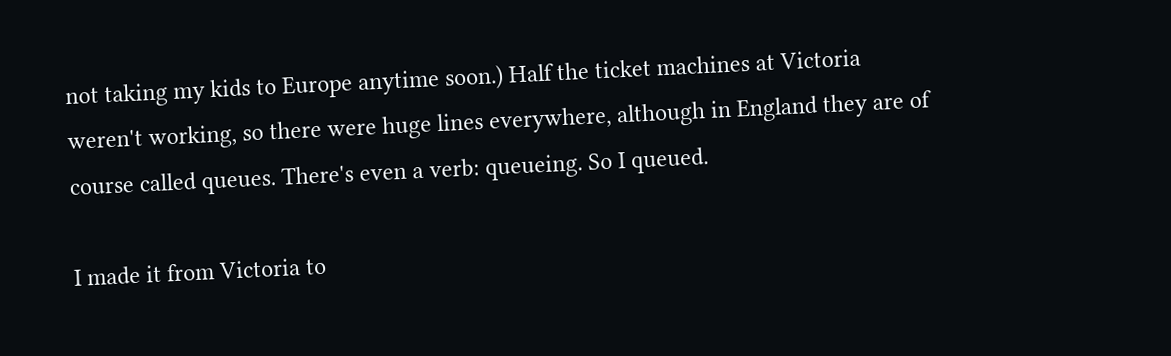not taking my kids to Europe anytime soon.) Half the ticket machines at Victoria weren't working, so there were huge lines everywhere, although in England they are of course called queues. There's even a verb: queueing. So I queued.

I made it from Victoria to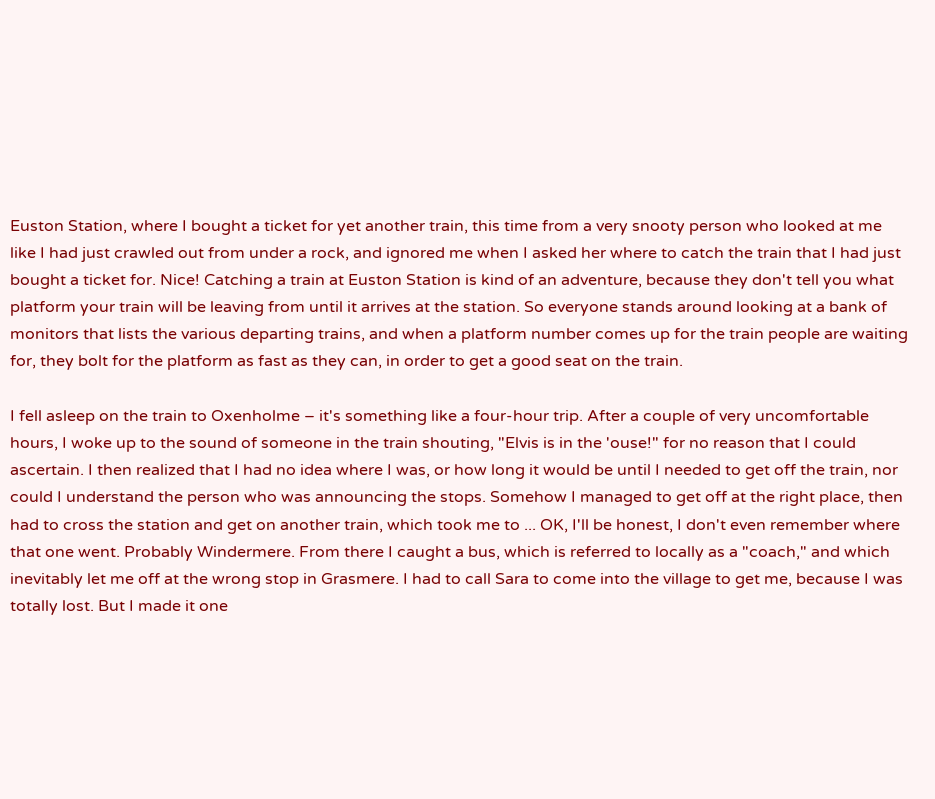Euston Station, where I bought a ticket for yet another train, this time from a very snooty person who looked at me like I had just crawled out from under a rock, and ignored me when I asked her where to catch the train that I had just bought a ticket for. Nice! Catching a train at Euston Station is kind of an adventure, because they don't tell you what platform your train will be leaving from until it arrives at the station. So everyone stands around looking at a bank of monitors that lists the various departing trains, and when a platform number comes up for the train people are waiting for, they bolt for the platform as fast as they can, in order to get a good seat on the train.

I fell asleep on the train to Oxenholme – it's something like a four-hour trip. After a couple of very uncomfortable hours, I woke up to the sound of someone in the train shouting, "Elvis is in the 'ouse!" for no reason that I could ascertain. I then realized that I had no idea where I was, or how long it would be until I needed to get off the train, nor could I understand the person who was announcing the stops. Somehow I managed to get off at the right place, then had to cross the station and get on another train, which took me to ... OK, I'll be honest, I don't even remember where that one went. Probably Windermere. From there I caught a bus, which is referred to locally as a "coach," and which inevitably let me off at the wrong stop in Grasmere. I had to call Sara to come into the village to get me, because I was totally lost. But I made it one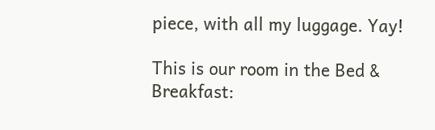piece, with all my luggage. Yay!

This is our room in the Bed & Breakfast: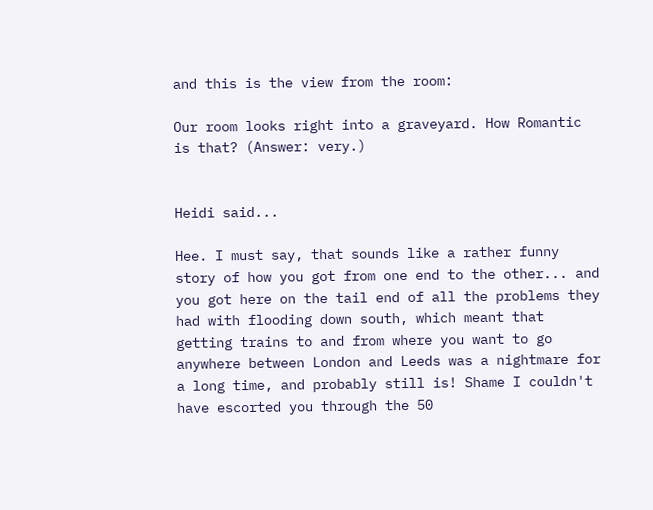and this is the view from the room:

Our room looks right into a graveyard. How Romantic is that? (Answer: very.)


Heidi said...

Hee. I must say, that sounds like a rather funny story of how you got from one end to the other... and you got here on the tail end of all the problems they had with flooding down south, which meant that getting trains to and from where you want to go anywhere between London and Leeds was a nightmare for a long time, and probably still is! Shame I couldn't have escorted you through the 50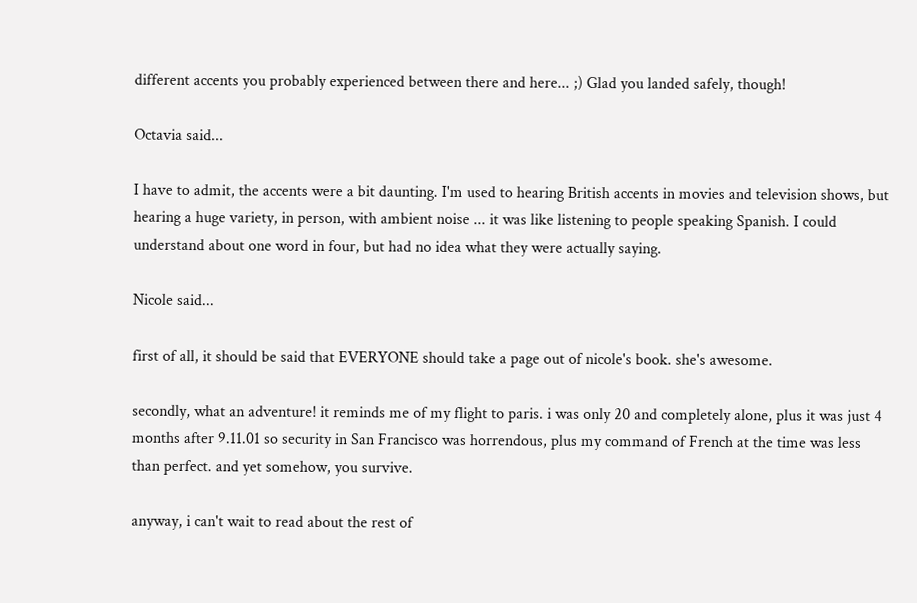different accents you probably experienced between there and here... ;) Glad you landed safely, though!

Octavia said...

I have to admit, the accents were a bit daunting. I'm used to hearing British accents in movies and television shows, but hearing a huge variety, in person, with ambient noise ... it was like listening to people speaking Spanish. I could understand about one word in four, but had no idea what they were actually saying.

Nicole said...

first of all, it should be said that EVERYONE should take a page out of nicole's book. she's awesome.

secondly, what an adventure! it reminds me of my flight to paris. i was only 20 and completely alone, plus it was just 4 months after 9.11.01 so security in San Francisco was horrendous, plus my command of French at the time was less than perfect. and yet somehow, you survive.

anyway, i can't wait to read about the rest of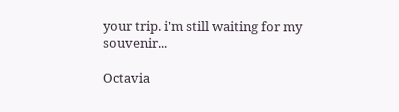your trip. i'm still waiting for my souvenir...

Octavia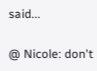said...

@ Nicole: don't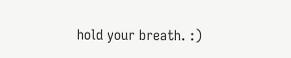hold your breath. :)